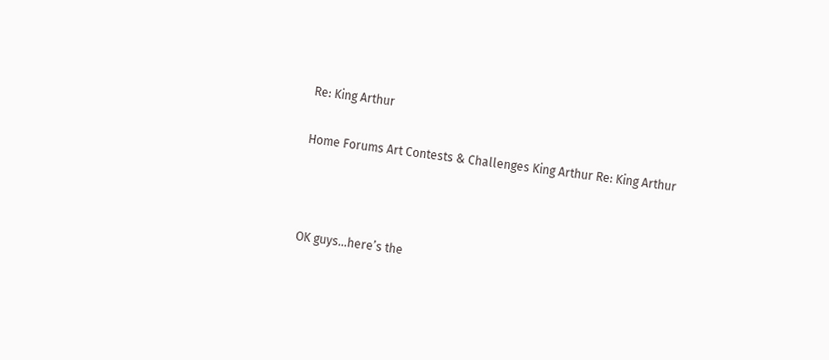Re: King Arthur

Home Forums Art Contests & Challenges King Arthur Re: King Arthur



OK guys…here’s the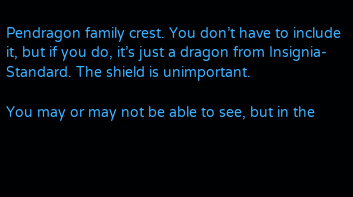Pendragon family crest. You don’t have to include it, but if you do, it’s just a dragon from Insignia-Standard. The shield is unimportant.

You may or may not be able to see, but in the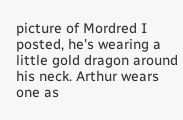picture of Mordred I posted, he's wearing a little gold dragon around his neck. Arthur wears one as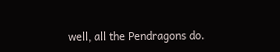well, all the Pendragons do.